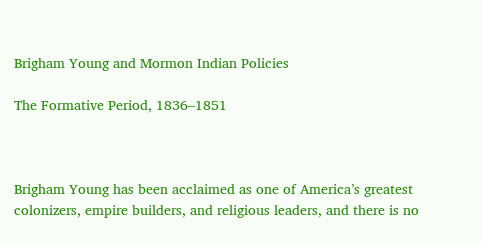Brigham Young and Mormon Indian Policies

The Formative Period, 1836–1851



Brigham Young has been acclaimed as one of America’s greatest colonizers, empire builders, and religious leaders, and there is no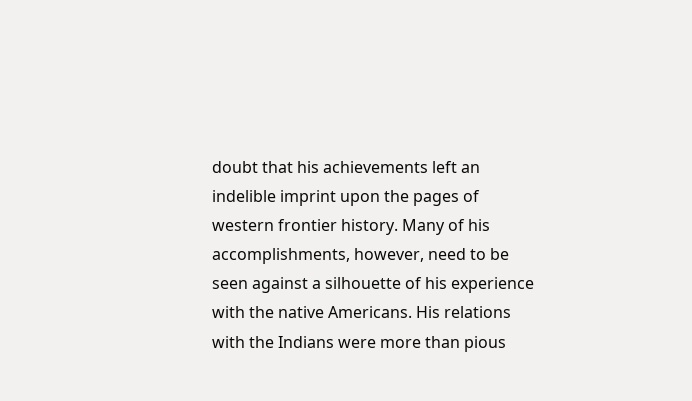doubt that his achievements left an indelible imprint upon the pages of western frontier history. Many of his accomplishments, however, need to be seen against a silhouette of his experience with the native Americans. His relations with the Indians were more than pious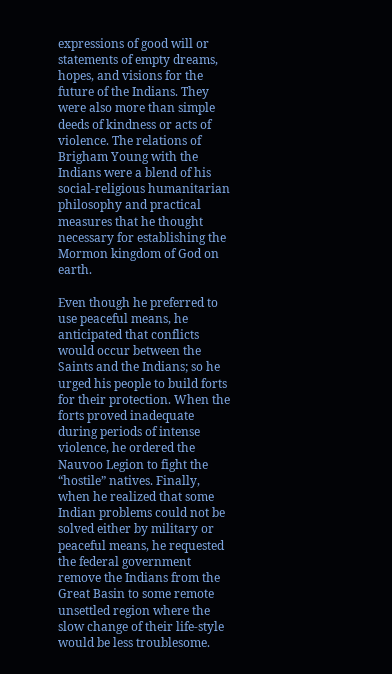expressions of good will or statements of empty dreams, hopes, and visions for the future of the Indians. They were also more than simple deeds of kindness or acts of violence. The relations of Brigham Young with the Indians were a blend of his social-religious humanitarian philosophy and practical measures that he thought necessary for establishing the Mormon kingdom of God on earth.

Even though he preferred to use peaceful means, he anticipated that conflicts would occur between the Saints and the Indians; so he urged his people to build forts for their protection. When the forts proved inadequate during periods of intense violence, he ordered the Nauvoo Legion to fight the “hostile” natives. Finally, when he realized that some Indian problems could not be solved either by military or peaceful means, he requested the federal government remove the Indians from the Great Basin to some remote unsettled region where the slow change of their life-style would be less troublesome.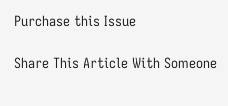Purchase this Issue

Share This Article With Someone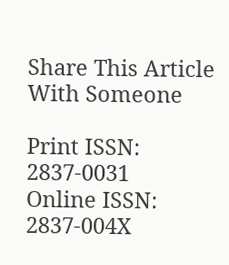Share This Article With Someone

Print ISSN: 2837-0031
Online ISSN: 2837-004X